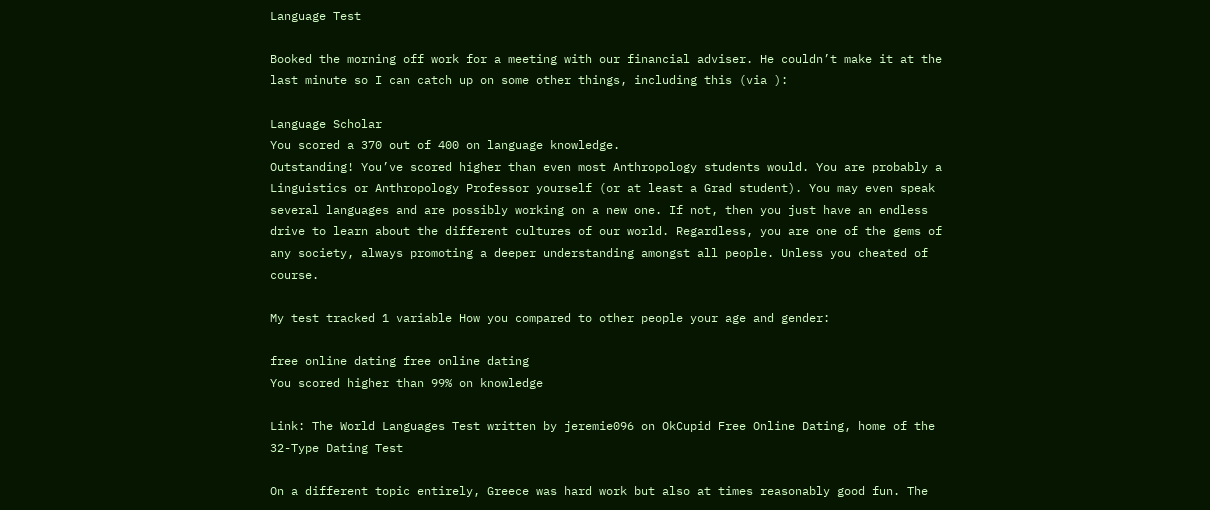Language Test

Booked the morning off work for a meeting with our financial adviser. He couldn’t make it at the last minute so I can catch up on some other things, including this (via ):

Language Scholar
You scored a 370 out of 400 on language knowledge.
Outstanding! You’ve scored higher than even most Anthropology students would. You are probably a Linguistics or Anthropology Professor yourself (or at least a Grad student). You may even speak several languages and are possibly working on a new one. If not, then you just have an endless drive to learn about the different cultures of our world. Regardless, you are one of the gems of any society, always promoting a deeper understanding amongst all people. Unless you cheated of course.

My test tracked 1 variable How you compared to other people your age and gender:

free online dating free online dating
You scored higher than 99% on knowledge

Link: The World Languages Test written by jeremie096 on OkCupid Free Online Dating, home of the 32-Type Dating Test

On a different topic entirely, Greece was hard work but also at times reasonably good fun. The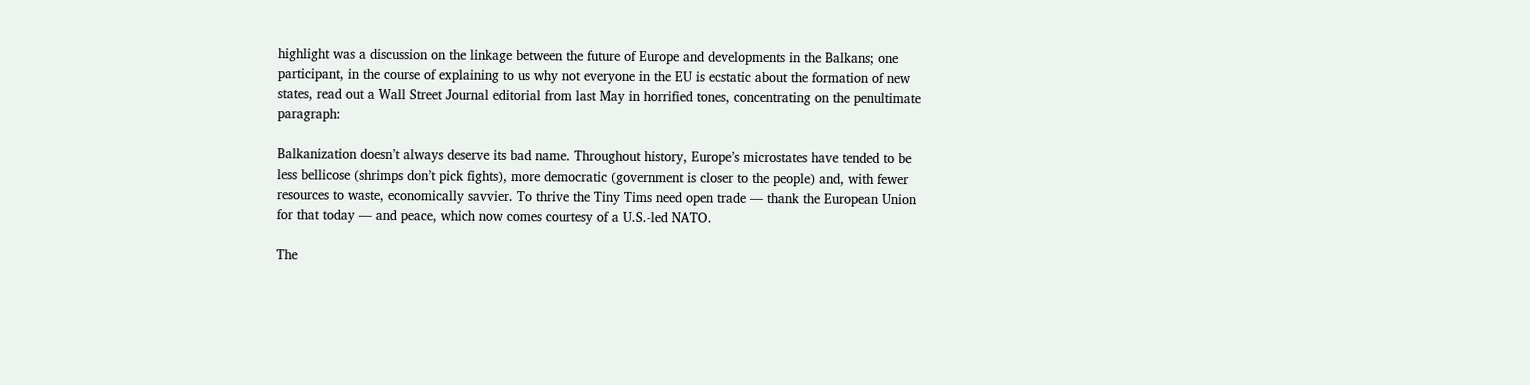highlight was a discussion on the linkage between the future of Europe and developments in the Balkans; one participant, in the course of explaining to us why not everyone in the EU is ecstatic about the formation of new states, read out a Wall Street Journal editorial from last May in horrified tones, concentrating on the penultimate paragraph:

Balkanization doesn’t always deserve its bad name. Throughout history, Europe’s microstates have tended to be less bellicose (shrimps don’t pick fights), more democratic (government is closer to the people) and, with fewer resources to waste, economically savvier. To thrive the Tiny Tims need open trade — thank the European Union for that today — and peace, which now comes courtesy of a U.S.-led NATO.

The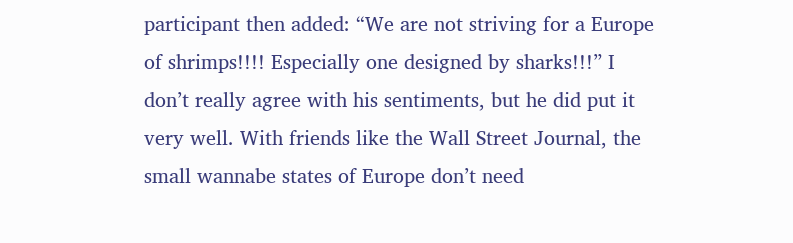participant then added: “We are not striving for a Europe of shrimps!!!! Especially one designed by sharks!!!” I don’t really agree with his sentiments, but he did put it very well. With friends like the Wall Street Journal, the small wannabe states of Europe don’t need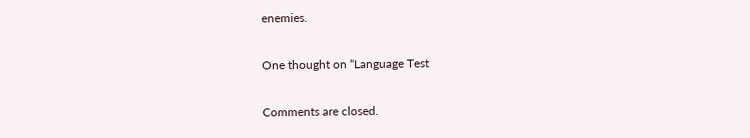enemies.

One thought on “Language Test

Comments are closed.